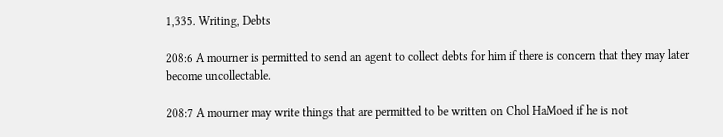1,335. Writing, Debts

208:6 A mourner is permitted to send an agent to collect debts for him if there is concern that they may later become uncollectable.

208:7 A mourner may write things that are permitted to be written on Chol HaMoed if he is not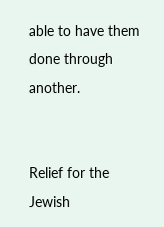able to have them done through another.


Relief for the Jewish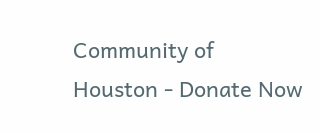Community of Houston - Donate Now